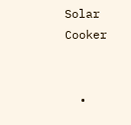Solar Cooker


  •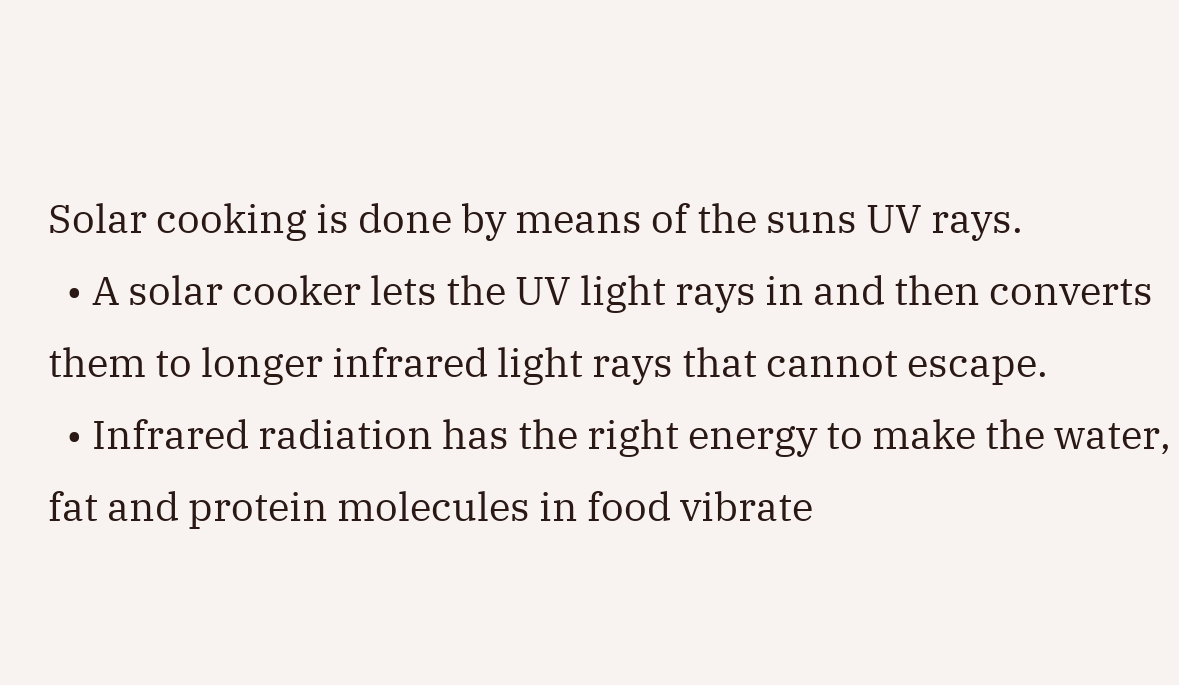Solar cooking is done by means of the suns UV rays.
  • A solar cooker lets the UV light rays in and then converts them to longer infrared light rays that cannot escape.
  • Infrared radiation has the right energy to make the water, fat and protein molecules in food vibrate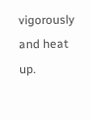vigorously and heat up.